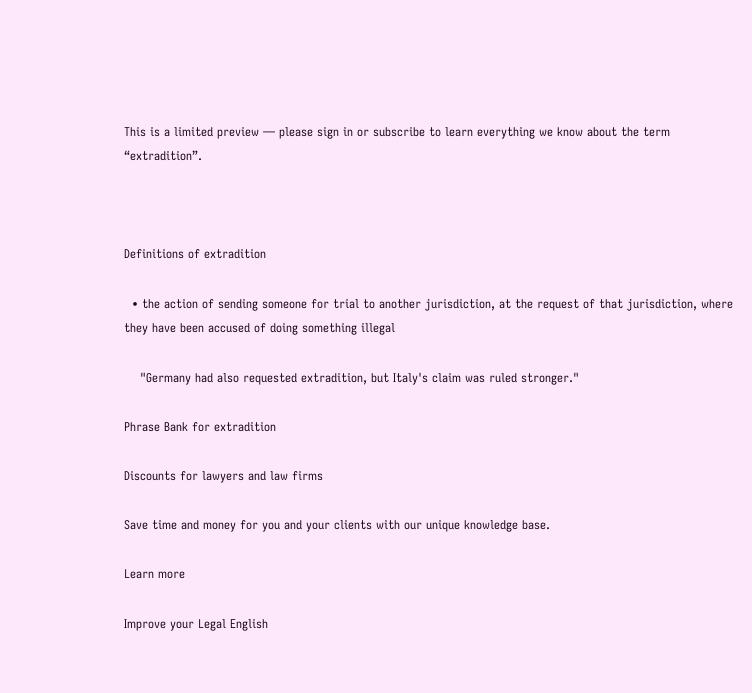This is a limited preview — please sign in or subscribe to learn everything we know about the term “extradition”.



Definitions of extradition

  • the action of sending someone for trial to another jurisdiction, at the request of that jurisdiction, where they have been accused of doing something illegal

    "Germany had also requested extradition, but Italy's claim was ruled stronger."

Phrase Bank for extradition

Discounts for lawyers and law firms

Save time and money for you and your clients with our unique knowledge base.

Learn more

Improve your Legal English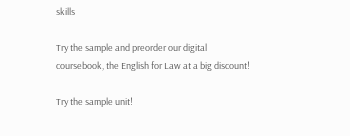skills

Try the sample and preorder our digital coursebook, the English for Law at a big discount!

Try the sample unit!